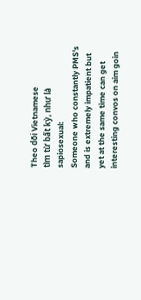Theo dõi Vietnamese
tìm từ bất kỳ, như là sapiosexual:
Someone who constantly PMS's and is extremely impatient but yet at the same time can get interesting convos on aim goin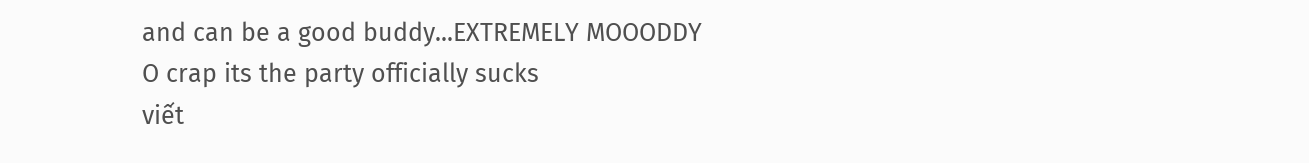and can be a good buddy...EXTREMELY MOOODDY
O crap its the party officially sucks
viết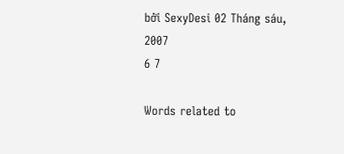bởi SexyDesi 02 Tháng sáu, 2007
6 7

Words related to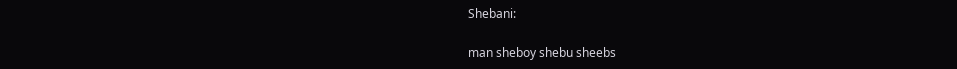Shebani:

man sheboy shebu sheebs